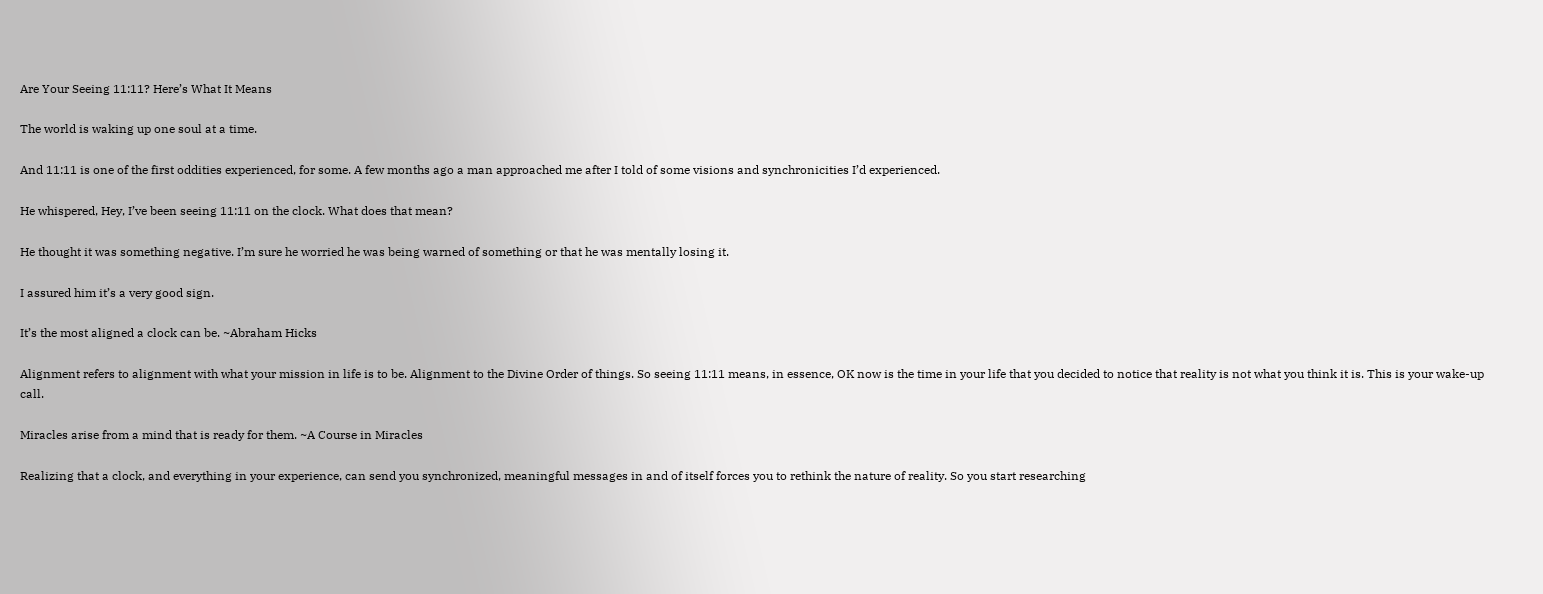Are Your Seeing 11:11? Here’s What It Means

The world is waking up one soul at a time.

And 11:11 is one of the first oddities experienced, for some. A few months ago a man approached me after I told of some visions and synchronicities I’d experienced.

He whispered, Hey, I’ve been seeing 11:11 on the clock. What does that mean?

He thought it was something negative. I’m sure he worried he was being warned of something or that he was mentally losing it.

I assured him it’s a very good sign.

It’s the most aligned a clock can be. ~Abraham Hicks

Alignment refers to alignment with what your mission in life is to be. Alignment to the Divine Order of things. So seeing 11:11 means, in essence, OK now is the time in your life that you decided to notice that reality is not what you think it is. This is your wake-up call.

Miracles arise from a mind that is ready for them. ~A Course in Miracles

Realizing that a clock, and everything in your experience, can send you synchronized, meaningful messages in and of itself forces you to rethink the nature of reality. So you start researching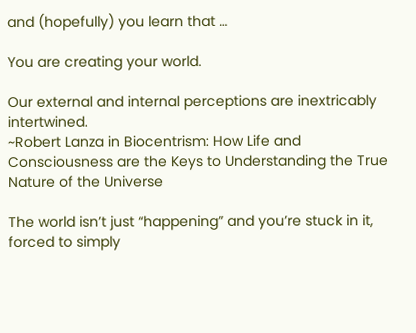and (hopefully) you learn that …

You are creating your world.

Our external and internal perceptions are inextricably intertwined.
~Robert Lanza in Biocentrism: How Life and Consciousness are the Keys to Understanding the True Nature of the Universe

The world isn’t just “happening” and you’re stuck in it, forced to simply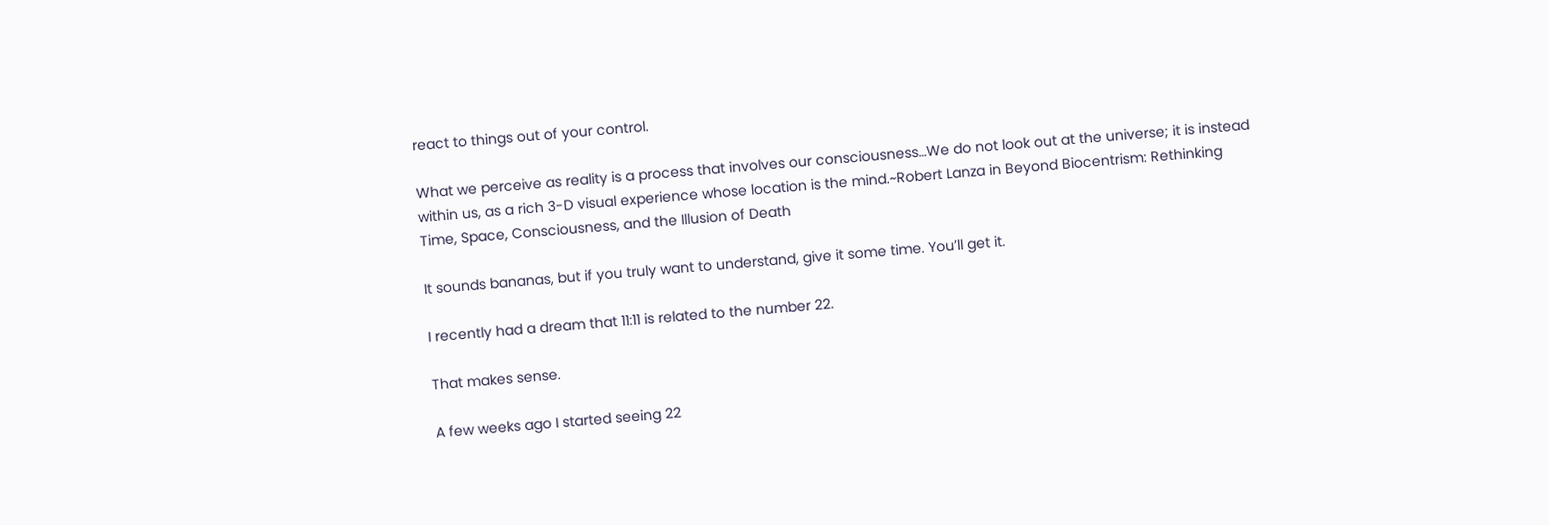react to things out of your control.

What we perceive as reality is a process that involves our consciousness…We do not look out at the universe; it is instead within us, as a rich 3-D visual experience whose location is the mind.~Robert Lanza in Beyond Biocentrism: Rethinking Time, Space, Consciousness, and the Illusion of Death

It sounds bananas, but if you truly want to understand, give it some time. You’ll get it.

I recently had a dream that 11:11 is related to the number 22.

That makes sense.

A few weeks ago I started seeing 22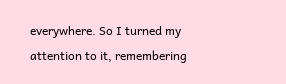everywhere. So I turned my attention to it, remembering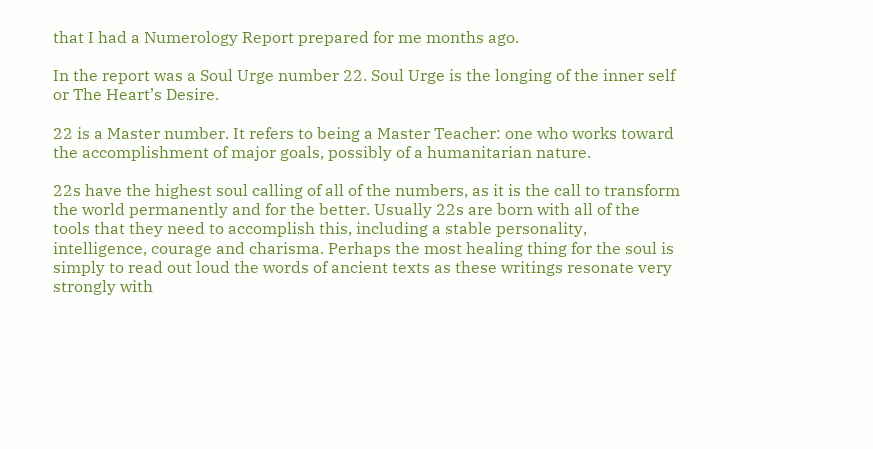that I had a Numerology Report prepared for me months ago.

In the report was a Soul Urge number 22. Soul Urge is the longing of the inner self or The Heart’s Desire.

22 is a Master number. It refers to being a Master Teacher: one who works toward the accomplishment of major goals, possibly of a humanitarian nature.

22s have the highest soul calling of all of the numbers, as it is the call to transform the world permanently and for the better. Usually 22s are born with all of the tools that they need to accomplish this, including a stable personality, intelligence, courage and charisma. Perhaps the most healing thing for the soul is simply to read out loud the words of ancient texts as these writings resonate very strongly with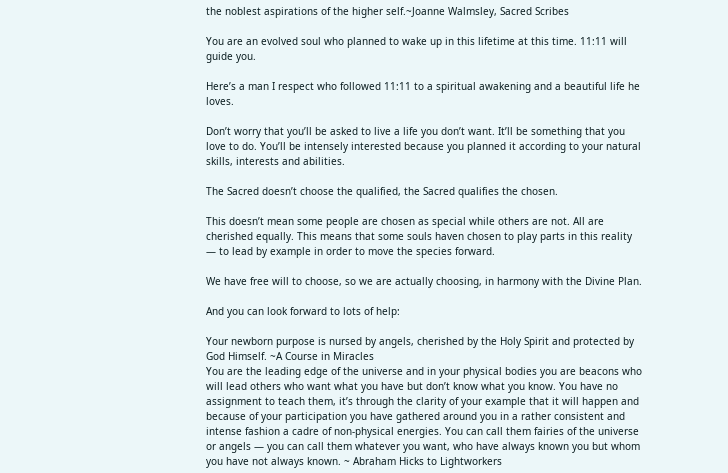the noblest aspirations of the higher self.~Joanne Walmsley, Sacred Scribes

You are an evolved soul who planned to wake up in this lifetime at this time. 11:11 will guide you.

Here’s a man I respect who followed 11:11 to a spiritual awakening and a beautiful life he loves.

Don’t worry that you’ll be asked to live a life you don’t want. It’ll be something that you love to do. You’ll be intensely interested because you planned it according to your natural skills, interests and abilities.

The Sacred doesn’t choose the qualified, the Sacred qualifies the chosen.

This doesn’t mean some people are chosen as special while others are not. All are cherished equally. This means that some souls haven chosen to play parts in this reality — to lead by example in order to move the species forward.

We have free will to choose, so we are actually choosing, in harmony with the Divine Plan.

And you can look forward to lots of help:

Your newborn purpose is nursed by angels, cherished by the Holy Spirit and protected by God Himself. ~A Course in Miracles
You are the leading edge of the universe and in your physical bodies you are beacons who will lead others who want what you have but don’t know what you know. You have no assignment to teach them, it’s through the clarity of your example that it will happen and because of your participation you have gathered around you in a rather consistent and intense fashion a cadre of non-physical energies. You can call them fairies of the universe or angels — you can call them whatever you want, who have always known you but whom you have not always known. ~ Abraham Hicks to Lightworkers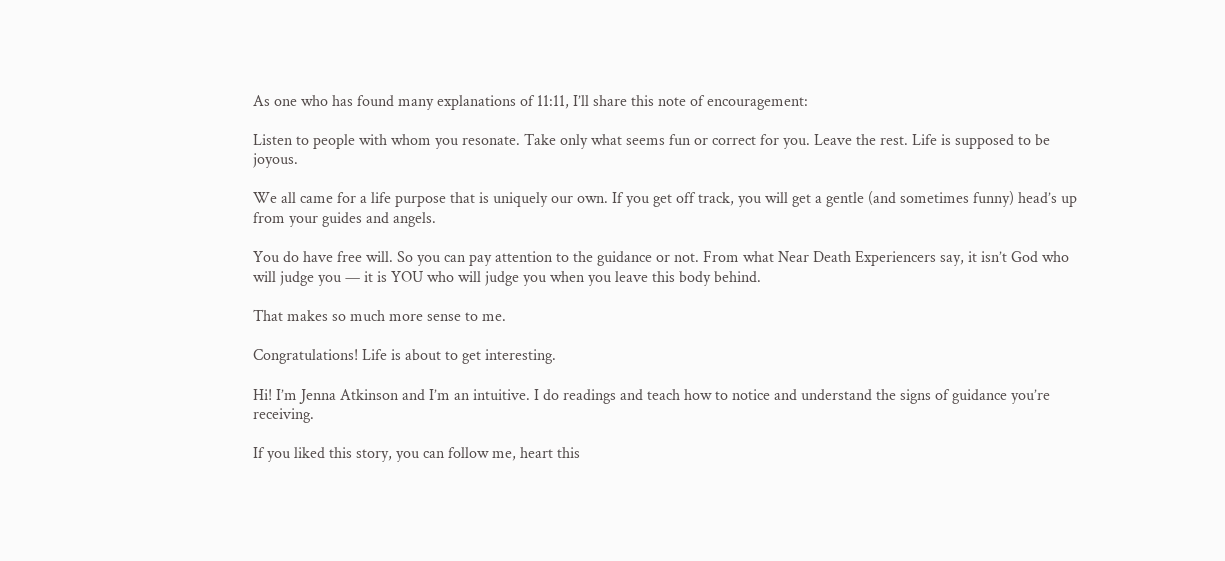As one who has found many explanations of 11:11, I’ll share this note of encouragement:

Listen to people with whom you resonate. Take only what seems fun or correct for you. Leave the rest. Life is supposed to be joyous.

We all came for a life purpose that is uniquely our own. If you get off track, you will get a gentle (and sometimes funny) head’s up from your guides and angels.

You do have free will. So you can pay attention to the guidance or not. From what Near Death Experiencers say, it isn’t God who will judge you — it is YOU who will judge you when you leave this body behind.

That makes so much more sense to me.

Congratulations! Life is about to get interesting.

Hi! I’m Jenna Atkinson and I’m an intuitive. I do readings and teach how to notice and understand the signs of guidance you’re receiving.

If you liked this story, you can follow me, heart this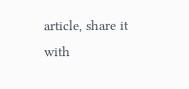article, share it with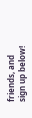friends, and sign up below!